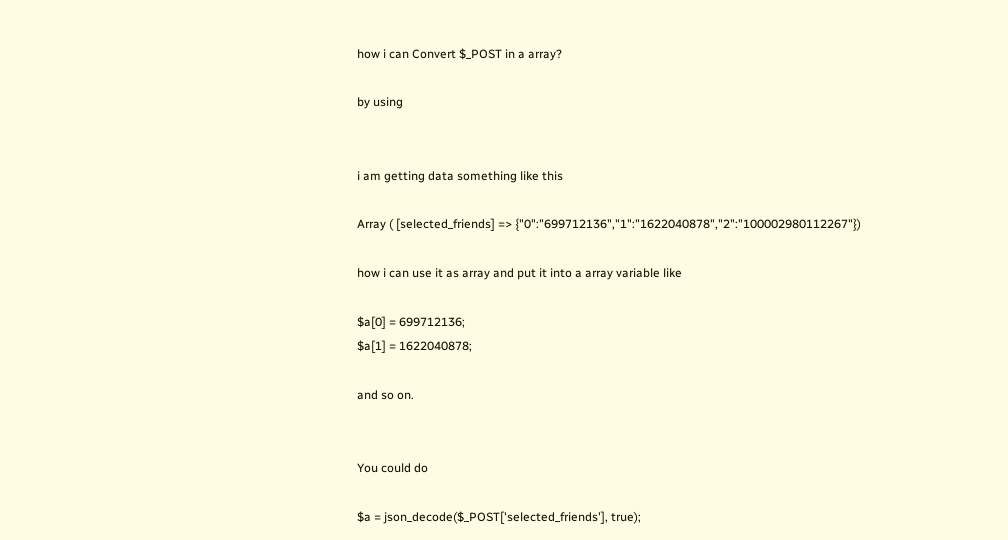how i can Convert $_POST in a array?

by using


i am getting data something like this

Array ( [selected_friends] => {"0":"699712136","1":"1622040878","2":"100002980112267"})

how i can use it as array and put it into a array variable like

$a[0] = 699712136;
$a[1] = 1622040878;

and so on.


You could do

$a = json_decode($_POST['selected_friends'], true);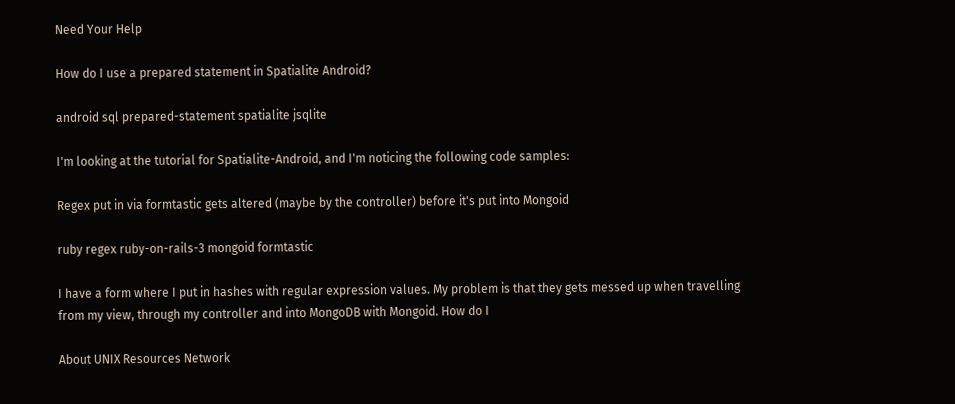Need Your Help

How do I use a prepared statement in Spatialite Android?

android sql prepared-statement spatialite jsqlite

I'm looking at the tutorial for Spatialite-Android, and I'm noticing the following code samples:

Regex put in via formtastic gets altered (maybe by the controller) before it's put into Mongoid

ruby regex ruby-on-rails-3 mongoid formtastic

I have a form where I put in hashes with regular expression values. My problem is that they gets messed up when travelling from my view, through my controller and into MongoDB with Mongoid. How do I

About UNIX Resources Network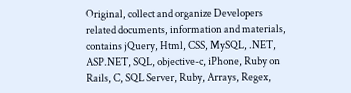Original, collect and organize Developers related documents, information and materials, contains jQuery, Html, CSS, MySQL, .NET, ASP.NET, SQL, objective-c, iPhone, Ruby on Rails, C, SQL Server, Ruby, Arrays, Regex,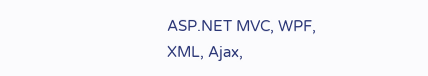ASP.NET MVC, WPF, XML, Ajax,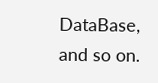DataBase, and so on.